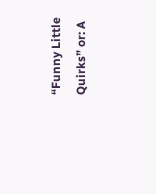“Funny Little Quirks” or: A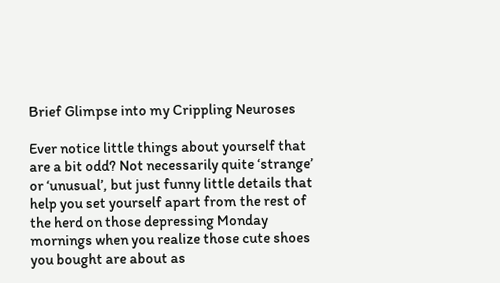Brief Glimpse into my Crippling Neuroses

Ever notice little things about yourself that are a bit odd? Not necessarily quite ‘strange’ or ‘unusual’, but just funny little details that help you set yourself apart from the rest of the herd on those depressing Monday mornings when you realize those cute shoes you bought are about as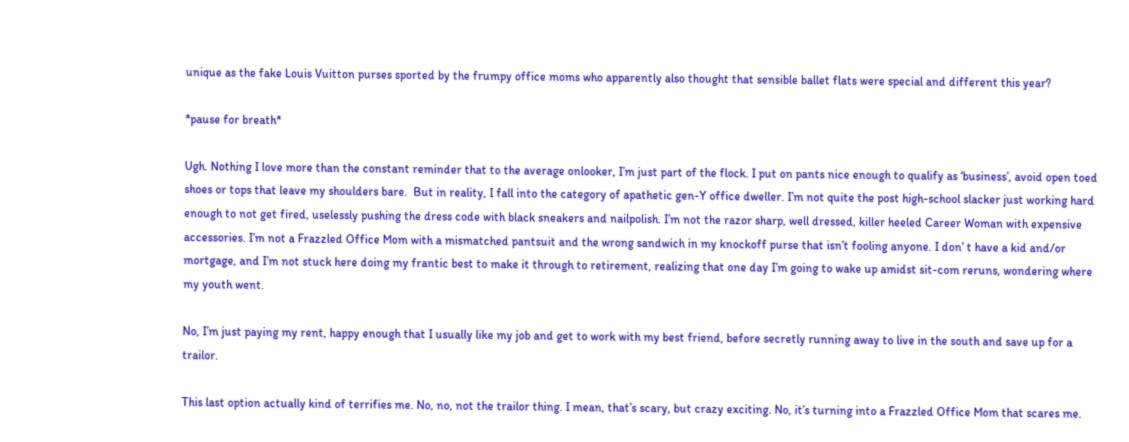unique as the fake Louis Vuitton purses sported by the frumpy office moms who apparently also thought that sensible ballet flats were special and different this year?

*pause for breath*

Ugh. Nothing I love more than the constant reminder that to the average onlooker, I’m just part of the flock. I put on pants nice enough to qualify as ‘business’, avoid open toed shoes or tops that leave my shoulders bare.  But in reality, I fall into the category of apathetic gen-Y office dweller. I’m not quite the post high-school slacker just working hard enough to not get fired, uselessly pushing the dress code with black sneakers and nailpolish. I’m not the razor sharp, well dressed, killer heeled Career Woman with expensive accessories. I’m not a Frazzled Office Mom with a mismatched pantsuit and the wrong sandwich in my knockoff purse that isn’t fooling anyone. I don’ t have a kid and/or mortgage, and I’m not stuck here doing my frantic best to make it through to retirement, realizing that one day I’m going to wake up amidst sit-com reruns, wondering where my youth went.

No, I’m just paying my rent, happy enough that I usually like my job and get to work with my best friend, before secretly running away to live in the south and save up for a trailor.

This last option actually kind of terrifies me. No, no, not the trailor thing. I mean, that’s scary, but crazy exciting. No, it’s turning into a Frazzled Office Mom that scares me.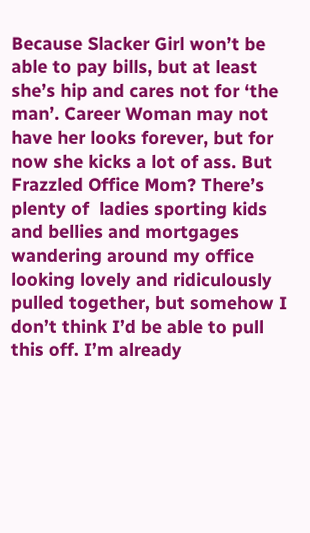Because Slacker Girl won’t be able to pay bills, but at least she’s hip and cares not for ‘the man’. Career Woman may not have her looks forever, but for now she kicks a lot of ass. But Frazzled Office Mom? There’s plenty of  ladies sporting kids and bellies and mortgages wandering around my office looking lovely and ridiculously pulled together, but somehow I don’t think I’d be able to pull this off. I’m already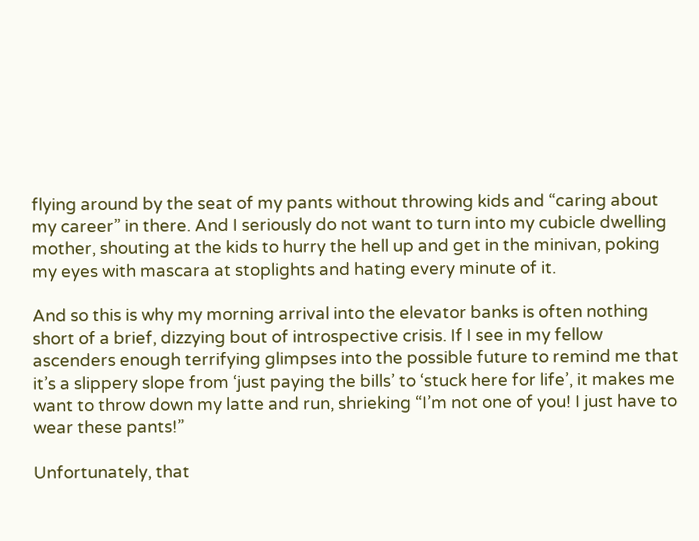flying around by the seat of my pants without throwing kids and “caring about my career” in there. And I seriously do not want to turn into my cubicle dwelling mother, shouting at the kids to hurry the hell up and get in the minivan, poking my eyes with mascara at stoplights and hating every minute of it.

And so this is why my morning arrival into the elevator banks is often nothing short of a brief, dizzying bout of introspective crisis. If I see in my fellow ascenders enough terrifying glimpses into the possible future to remind me that it’s a slippery slope from ‘just paying the bills’ to ‘stuck here for life’, it makes me want to throw down my latte and run, shrieking “I’m not one of you! I just have to wear these pants!”

Unfortunately, that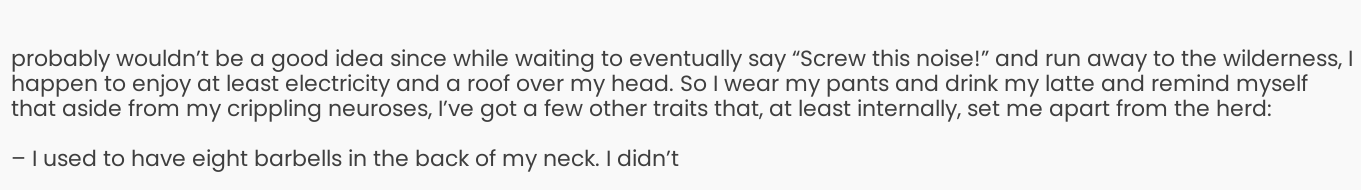probably wouldn’t be a good idea since while waiting to eventually say “Screw this noise!” and run away to the wilderness, I happen to enjoy at least electricity and a roof over my head. So I wear my pants and drink my latte and remind myself that aside from my crippling neuroses, I’ve got a few other traits that, at least internally, set me apart from the herd:

– I used to have eight barbells in the back of my neck. I didn’t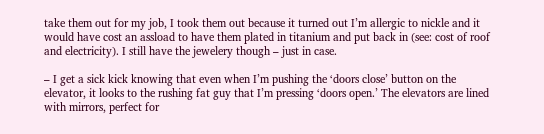take them out for my job, I took them out because it turned out I’m allergic to nickle and it would have cost an assload to have them plated in titanium and put back in (see: cost of roof and electricity). I still have the jewelery though – just in case.

– I get a sick kick knowing that even when I’m pushing the ‘doors close’ button on the elevator, it looks to the rushing fat guy that I’m pressing ‘doors open.’ The elevators are lined with mirrors, perfect for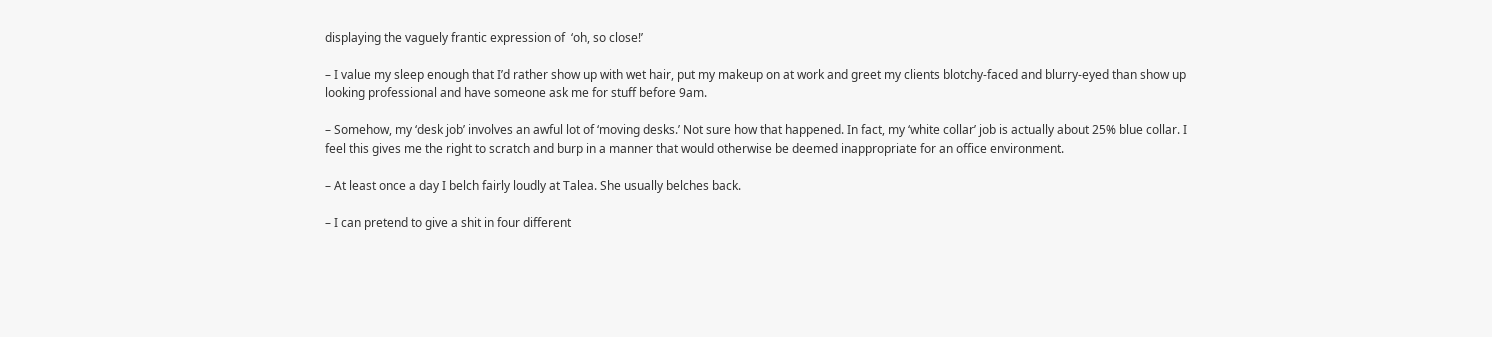displaying the vaguely frantic expression of  ‘oh, so close!’

– I value my sleep enough that I’d rather show up with wet hair, put my makeup on at work and greet my clients blotchy-faced and blurry-eyed than show up looking professional and have someone ask me for stuff before 9am.

– Somehow, my ‘desk job’ involves an awful lot of ‘moving desks.’ Not sure how that happened. In fact, my ‘white collar’ job is actually about 25% blue collar. I feel this gives me the right to scratch and burp in a manner that would otherwise be deemed inappropriate for an office environment.

– At least once a day I belch fairly loudly at Talea. She usually belches back.

– I can pretend to give a shit in four different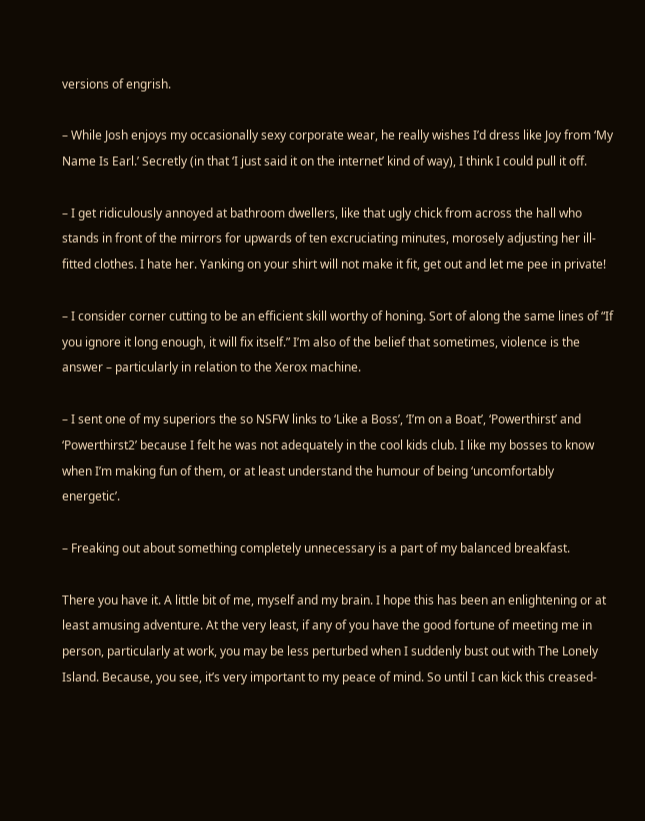versions of engrish.

– While Josh enjoys my occasionally sexy corporate wear, he really wishes I’d dress like Joy from ‘My Name Is Earl.’ Secretly (in that ‘I just said it on the internet’ kind of way), I think I could pull it off.

– I get ridiculously annoyed at bathroom dwellers, like that ugly chick from across the hall who stands in front of the mirrors for upwards of ten excruciating minutes, morosely adjusting her ill-fitted clothes. I hate her. Yanking on your shirt will not make it fit, get out and let me pee in private!

– I consider corner cutting to be an efficient skill worthy of honing. Sort of along the same lines of “If you ignore it long enough, it will fix itself.” I’m also of the belief that sometimes, violence is the answer – particularly in relation to the Xerox machine.

– I sent one of my superiors the so NSFW links to ‘Like a Boss’, ‘I’m on a Boat’, ‘Powerthirst’ and ‘Powerthirst2’ because I felt he was not adequately in the cool kids club. I like my bosses to know when I’m making fun of them, or at least understand the humour of being ‘uncomfortably energetic’.

– Freaking out about something completely unnecessary is a part of my balanced breakfast.

There you have it. A little bit of me, myself and my brain. I hope this has been an enlightening or at least amusing adventure. At the very least, if any of you have the good fortune of meeting me in person, particularly at work, you may be less perturbed when I suddenly bust out with The Lonely Island. Because, you see, it’s very important to my peace of mind. So until I can kick this creased-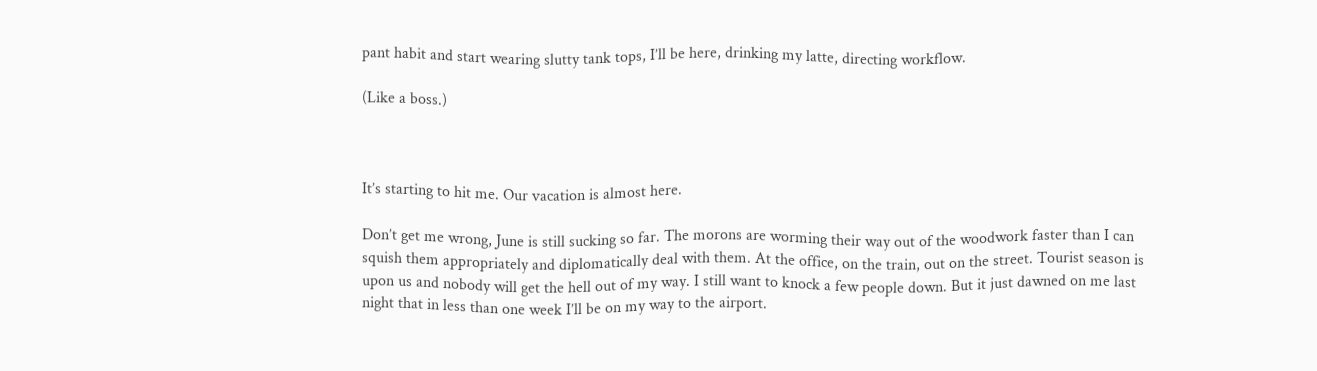pant habit and start wearing slutty tank tops, I’ll be here, drinking my latte, directing workflow.

(Like a boss.)



It’s starting to hit me. Our vacation is almost here.

Don’t get me wrong, June is still sucking so far. The morons are worming their way out of the woodwork faster than I can squish them appropriately and diplomatically deal with them. At the office, on the train, out on the street. Tourist season is upon us and nobody will get the hell out of my way. I still want to knock a few people down. But it just dawned on me last night that in less than one week I’ll be on my way to the airport.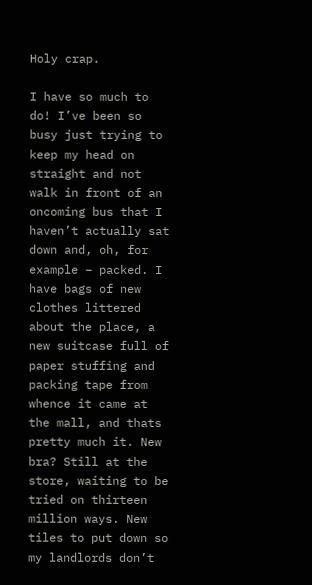Holy crap.

I have so much to do! I’ve been so busy just trying to keep my head on straight and not walk in front of an oncoming bus that I haven’t actually sat down and, oh, for example – packed. I have bags of new clothes littered about the place, a new suitcase full of paper stuffing and packing tape from whence it came at the mall, and thats pretty much it. New bra? Still at the store, waiting to be tried on thirteen million ways. New tiles to put down so my landlords don’t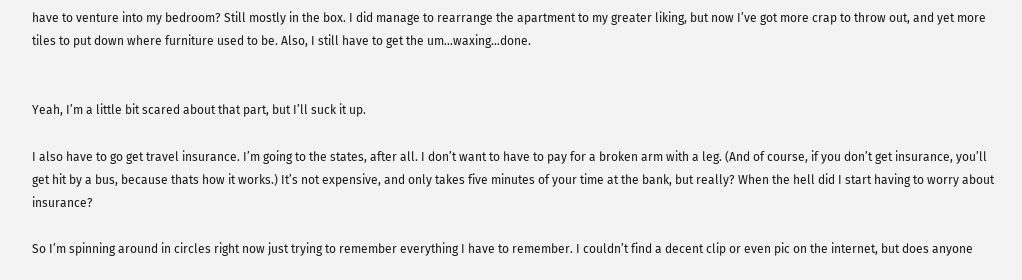have to venture into my bedroom? Still mostly in the box. I did manage to rearrange the apartment to my greater liking, but now I’ve got more crap to throw out, and yet more tiles to put down where furniture used to be. Also, I still have to get the um…waxing…done.


Yeah, I’m a little bit scared about that part, but I’ll suck it up.

I also have to go get travel insurance. I’m going to the states, after all. I don’t want to have to pay for a broken arm with a leg. (And of course, if you don’t get insurance, you’ll get hit by a bus, because thats how it works.) It’s not expensive, and only takes five minutes of your time at the bank, but really? When the hell did I start having to worry about insurance?

So I’m spinning around in circles right now just trying to remember everything I have to remember. I couldn’t find a decent clip or even pic on the internet, but does anyone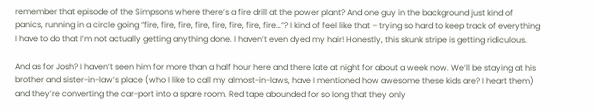remember that episode of the Simpsons where there’s a fire drill at the power plant? And one guy in the background just kind of panics, running in a circle going “fire, fire, fire, fire, fire, fire, fire, fire…”? I kind of feel like that – trying so hard to keep track of everything I have to do that I’m not actually getting anything done. I haven’t even dyed my hair! Honestly, this skunk stripe is getting ridiculous.

And as for Josh? I haven’t seen him for more than a half hour here and there late at night for about a week now. We’ll be staying at his brother and sister-in-law’s place (who I like to call my almost-in-laws, have I mentioned how awesome these kids are? I heart them) and they’re converting the car-port into a spare room. Red tape abounded for so long that they only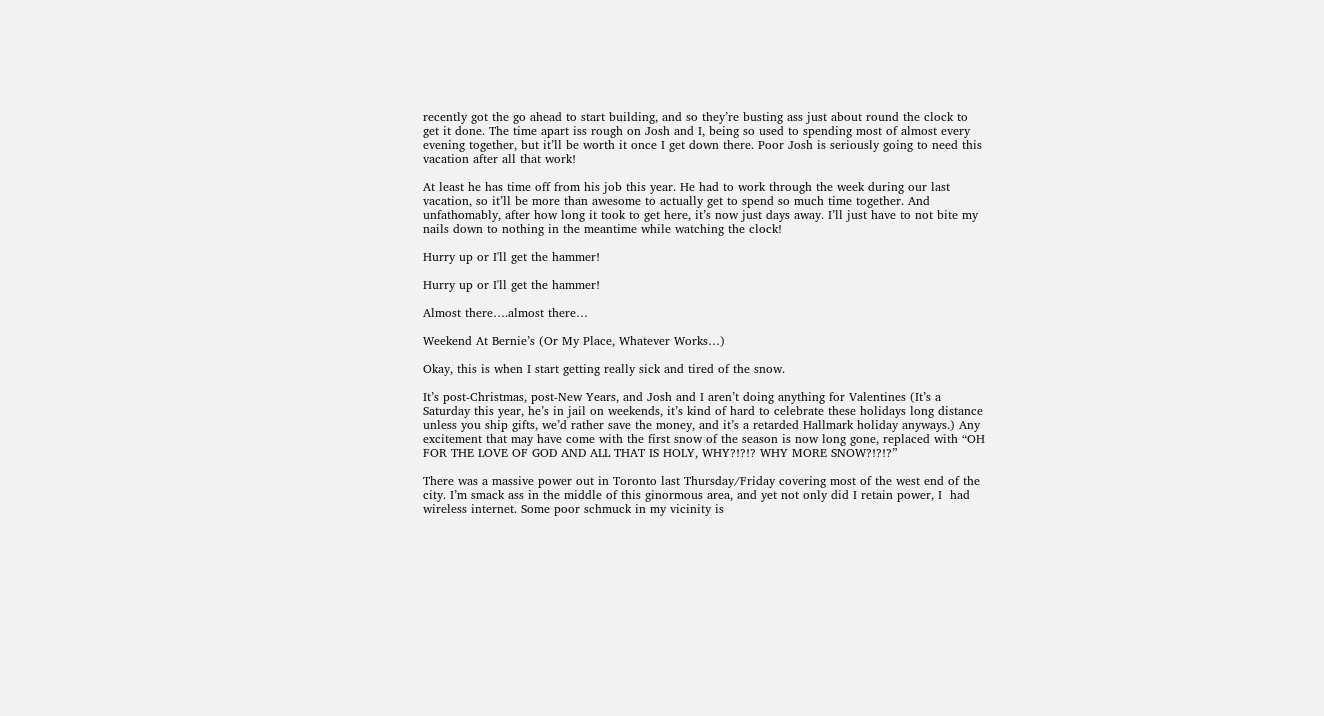recently got the go ahead to start building, and so they’re busting ass just about round the clock to get it done. The time apart iss rough on Josh and I, being so used to spending most of almost every evening together, but it’ll be worth it once I get down there. Poor Josh is seriously going to need this vacation after all that work!

At least he has time off from his job this year. He had to work through the week during our last vacation, so it’ll be more than awesome to actually get to spend so much time together. And unfathomably, after how long it took to get here, it’s now just days away. I’ll just have to not bite my nails down to nothing in the meantime while watching the clock!

Hurry up or I'll get the hammer!

Hurry up or I'll get the hammer!

Almost there….almost there…

Weekend At Bernie’s (Or My Place, Whatever Works…)

Okay, this is when I start getting really sick and tired of the snow.

It’s post-Christmas, post-New Years, and Josh and I aren’t doing anything for Valentines (It’s a Saturday this year, he’s in jail on weekends, it’s kind of hard to celebrate these holidays long distance unless you ship gifts, we’d rather save the money, and it’s a retarded Hallmark holiday anyways.) Any excitement that may have come with the first snow of the season is now long gone, replaced with “OH FOR THE LOVE OF GOD AND ALL THAT IS HOLY, WHY?!?!? WHY MORE SNOW?!?!?”

There was a massive power out in Toronto last Thursday/Friday covering most of the west end of the city. I’m smack ass in the middle of this ginormous area, and yet not only did I retain power, I  had wireless internet. Some poor schmuck in my vicinity is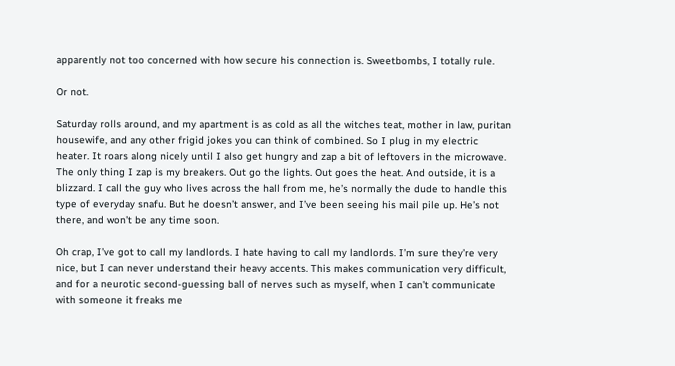apparently not too concerned with how secure his connection is. Sweetbombs, I totally rule.

Or not.

Saturday rolls around, and my apartment is as cold as all the witches teat, mother in law, puritan housewife, and any other frigid jokes you can think of combined. So I plug in my electric heater. It roars along nicely until I also get hungry and zap a bit of leftovers in the microwave. The only thing I zap is my breakers. Out go the lights. Out goes the heat. And outside, it is a blizzard. I call the guy who lives across the hall from me, he’s normally the dude to handle this type of everyday snafu. But he doesn’t answer, and I’ve been seeing his mail pile up. He’s not there, and won’t be any time soon.

Oh crap, I’ve got to call my landlords. I hate having to call my landlords. I’m sure they’re very nice, but I can never understand their heavy accents. This makes communication very difficult, and for a neurotic second-guessing ball of nerves such as myself, when I can’t communicate with someone it freaks me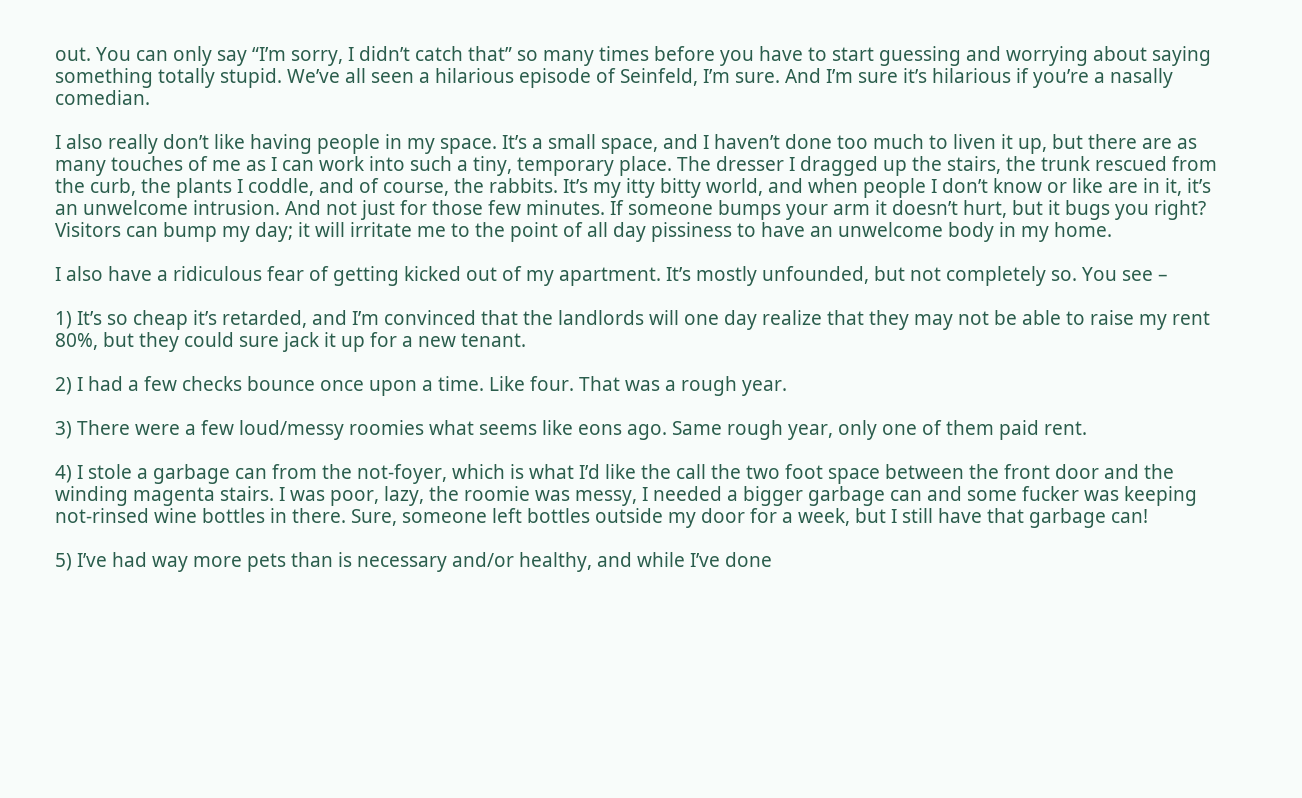out. You can only say “I’m sorry, I didn’t catch that” so many times before you have to start guessing and worrying about saying something totally stupid. We’ve all seen a hilarious episode of Seinfeld, I’m sure. And I’m sure it’s hilarious if you’re a nasally comedian.

I also really don’t like having people in my space. It’s a small space, and I haven’t done too much to liven it up, but there are as many touches of me as I can work into such a tiny, temporary place. The dresser I dragged up the stairs, the trunk rescued from the curb, the plants I coddle, and of course, the rabbits. It’s my itty bitty world, and when people I don’t know or like are in it, it’s an unwelcome intrusion. And not just for those few minutes. If someone bumps your arm it doesn’t hurt, but it bugs you right? Visitors can bump my day; it will irritate me to the point of all day pissiness to have an unwelcome body in my home.

I also have a ridiculous fear of getting kicked out of my apartment. It’s mostly unfounded, but not completely so. You see –

1) It’s so cheap it’s retarded, and I’m convinced that the landlords will one day realize that they may not be able to raise my rent 80%, but they could sure jack it up for a new tenant.

2) I had a few checks bounce once upon a time. Like four. That was a rough year.

3) There were a few loud/messy roomies what seems like eons ago. Same rough year, only one of them paid rent.

4) I stole a garbage can from the not-foyer, which is what I’d like the call the two foot space between the front door and the winding magenta stairs. I was poor, lazy, the roomie was messy, I needed a bigger garbage can and some fucker was keeping not-rinsed wine bottles in there. Sure, someone left bottles outside my door for a week, but I still have that garbage can!

5) I’ve had way more pets than is necessary and/or healthy, and while I’ve done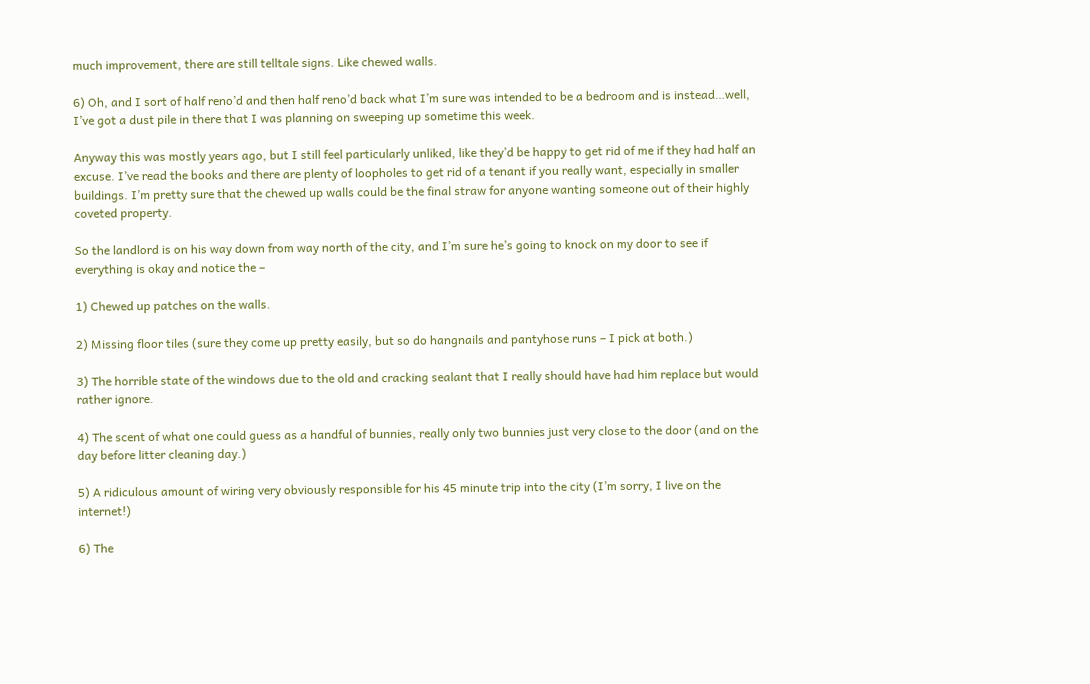much improvement, there are still telltale signs. Like chewed walls.

6) Oh, and I sort of half reno’d and then half reno’d back what I’m sure was intended to be a bedroom and is instead…well, I’ve got a dust pile in there that I was planning on sweeping up sometime this week.

Anyway this was mostly years ago, but I still feel particularly unliked, like they’d be happy to get rid of me if they had half an excuse. I’ve read the books and there are plenty of loopholes to get rid of a tenant if you really want, especially in smaller buildings. I’m pretty sure that the chewed up walls could be the final straw for anyone wanting someone out of their highly coveted property.

So the landlord is on his way down from way north of the city, and I’m sure he’s going to knock on my door to see if everything is okay and notice the –

1) Chewed up patches on the walls.

2) Missing floor tiles (sure they come up pretty easily, but so do hangnails and pantyhose runs – I pick at both.)

3) The horrible state of the windows due to the old and cracking sealant that I really should have had him replace but would rather ignore.

4) The scent of what one could guess as a handful of bunnies, really only two bunnies just very close to the door (and on the day before litter cleaning day.)

5) A ridiculous amount of wiring very obviously responsible for his 45 minute trip into the city (I’m sorry, I live on the internet!)

6) The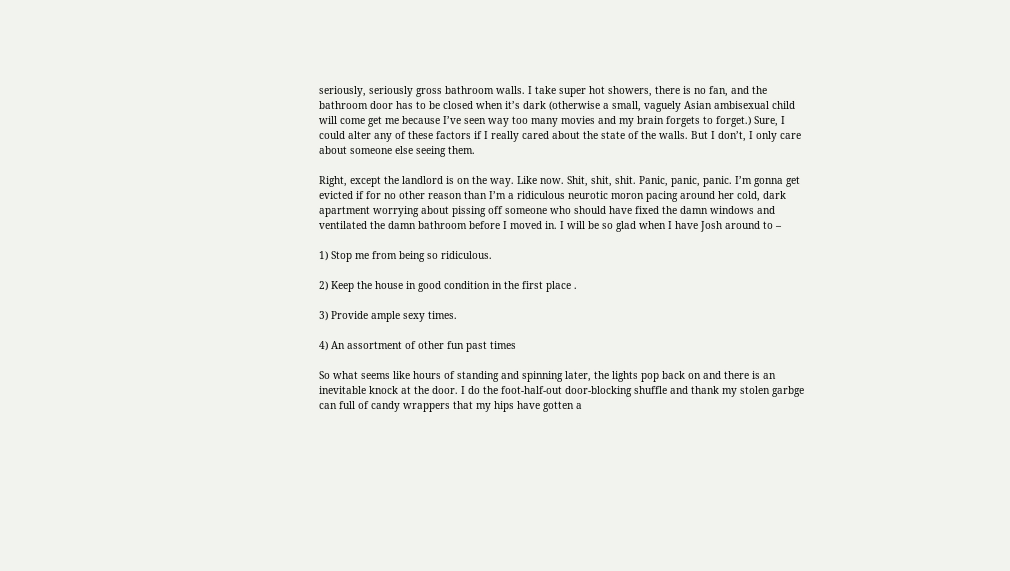seriously, seriously gross bathroom walls. I take super hot showers, there is no fan, and the bathroom door has to be closed when it’s dark (otherwise a small, vaguely Asian ambisexual child will come get me because I’ve seen way too many movies and my brain forgets to forget.) Sure, I could alter any of these factors if I really cared about the state of the walls. But I don’t, I only care about someone else seeing them.

Right, except the landlord is on the way. Like now. Shit, shit, shit. Panic, panic, panic. I’m gonna get evicted if for no other reason than I’m a ridiculous neurotic moron pacing around her cold, dark apartment worrying about pissing off someone who should have fixed the damn windows and ventilated the damn bathroom before I moved in. I will be so glad when I have Josh around to –

1) Stop me from being so ridiculous.

2) Keep the house in good condition in the first place .

3) Provide ample sexy times.

4) An assortment of other fun past times

So what seems like hours of standing and spinning later, the lights pop back on and there is an inevitable knock at the door. I do the foot-half-out door-blocking shuffle and thank my stolen garbge can full of candy wrappers that my hips have gotten a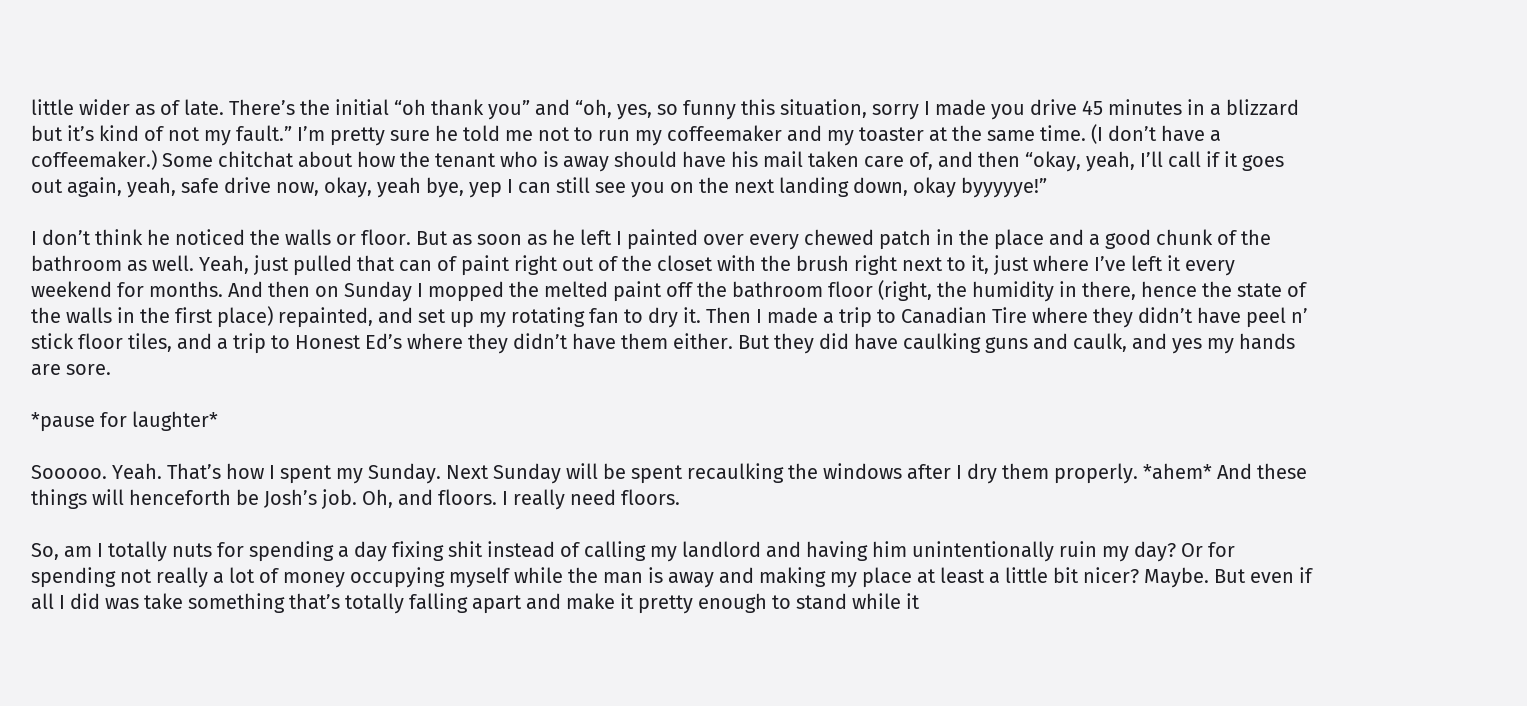little wider as of late. There’s the initial “oh thank you” and “oh, yes, so funny this situation, sorry I made you drive 45 minutes in a blizzard but it’s kind of not my fault.” I’m pretty sure he told me not to run my coffeemaker and my toaster at the same time. (I don’t have a coffeemaker.) Some chitchat about how the tenant who is away should have his mail taken care of, and then “okay, yeah, I’ll call if it goes out again, yeah, safe drive now, okay, yeah bye, yep I can still see you on the next landing down, okay byyyyye!”

I don’t think he noticed the walls or floor. But as soon as he left I painted over every chewed patch in the place and a good chunk of the bathroom as well. Yeah, just pulled that can of paint right out of the closet with the brush right next to it, just where I’ve left it every weekend for months. And then on Sunday I mopped the melted paint off the bathroom floor (right, the humidity in there, hence the state of the walls in the first place) repainted, and set up my rotating fan to dry it. Then I made a trip to Canadian Tire where they didn’t have peel n’ stick floor tiles, and a trip to Honest Ed’s where they didn’t have them either. But they did have caulking guns and caulk, and yes my hands are sore.

*pause for laughter*

Sooooo. Yeah. That’s how I spent my Sunday. Next Sunday will be spent recaulking the windows after I dry them properly. *ahem* And these things will henceforth be Josh’s job. Oh, and floors. I really need floors.

So, am I totally nuts for spending a day fixing shit instead of calling my landlord and having him unintentionally ruin my day? Or for spending not really a lot of money occupying myself while the man is away and making my place at least a little bit nicer? Maybe. But even if all I did was take something that’s totally falling apart and make it pretty enough to stand while it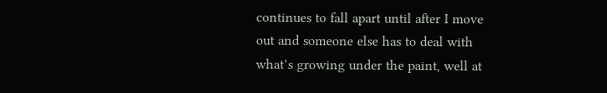continues to fall apart until after I move out and someone else has to deal with what’s growing under the paint, well at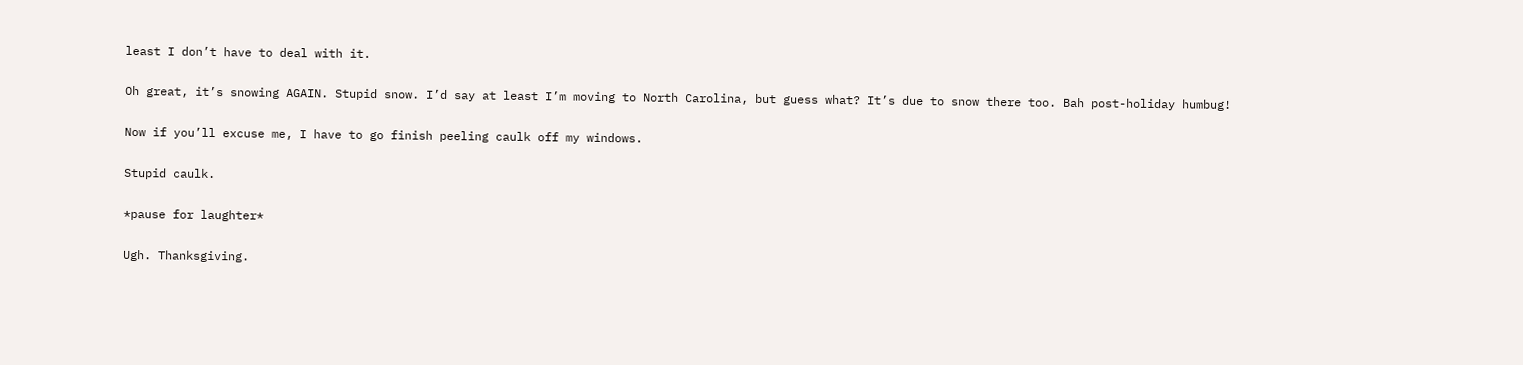least I don’t have to deal with it.

Oh great, it’s snowing AGAIN. Stupid snow. I’d say at least I’m moving to North Carolina, but guess what? It’s due to snow there too. Bah post-holiday humbug!

Now if you’ll excuse me, I have to go finish peeling caulk off my windows.

Stupid caulk.

*pause for laughter*

Ugh. Thanksgiving.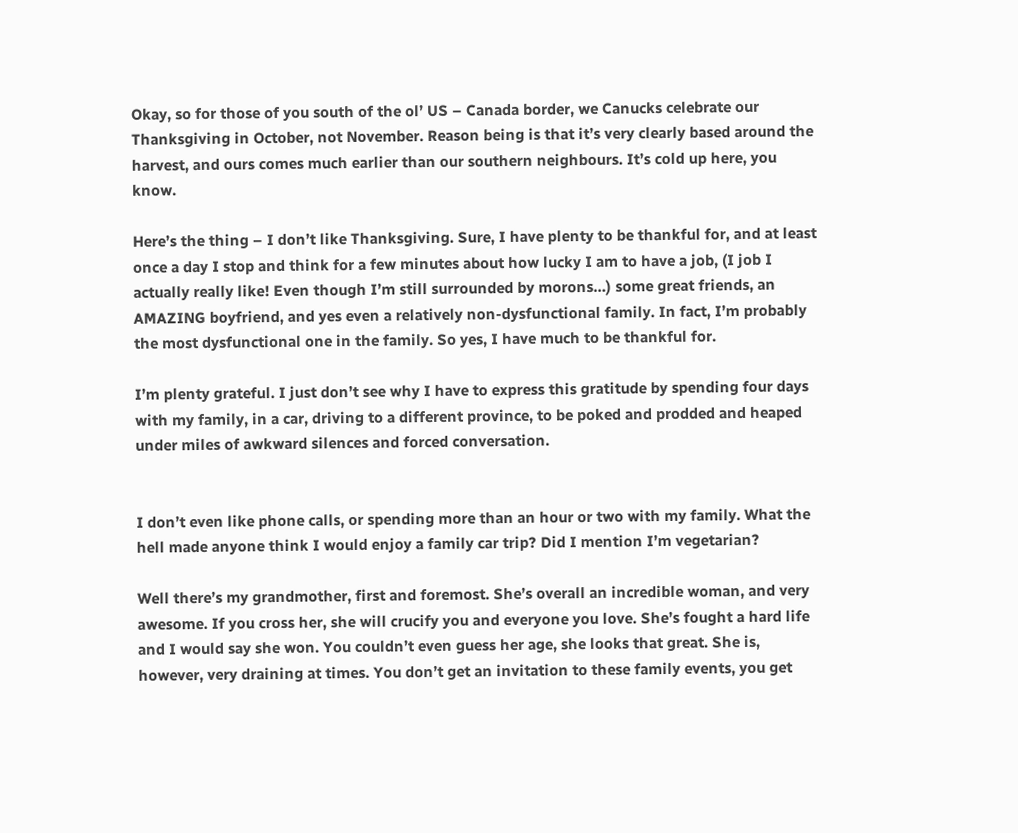Okay, so for those of you south of the ol’ US – Canada border, we Canucks celebrate our Thanksgiving in October, not November. Reason being is that it’s very clearly based around the harvest, and ours comes much earlier than our southern neighbours. It’s cold up here, you know.

Here’s the thing – I don’t like Thanksgiving. Sure, I have plenty to be thankful for, and at least once a day I stop and think for a few minutes about how lucky I am to have a job, (I job I actually really like! Even though I’m still surrounded by morons…) some great friends, an AMAZING boyfriend, and yes even a relatively non-dysfunctional family. In fact, I’m probably the most dysfunctional one in the family. So yes, I have much to be thankful for.

I’m plenty grateful. I just don’t see why I have to express this gratitude by spending four days with my family, in a car, driving to a different province, to be poked and prodded and heaped under miles of awkward silences and forced conversation.


I don’t even like phone calls, or spending more than an hour or two with my family. What the hell made anyone think I would enjoy a family car trip? Did I mention I’m vegetarian?

Well there’s my grandmother, first and foremost. She’s overall an incredible woman, and very awesome. If you cross her, she will crucify you and everyone you love. She’s fought a hard life and I would say she won. You couldn’t even guess her age, she looks that great. She is, however, very draining at times. You don’t get an invitation to these family events, you get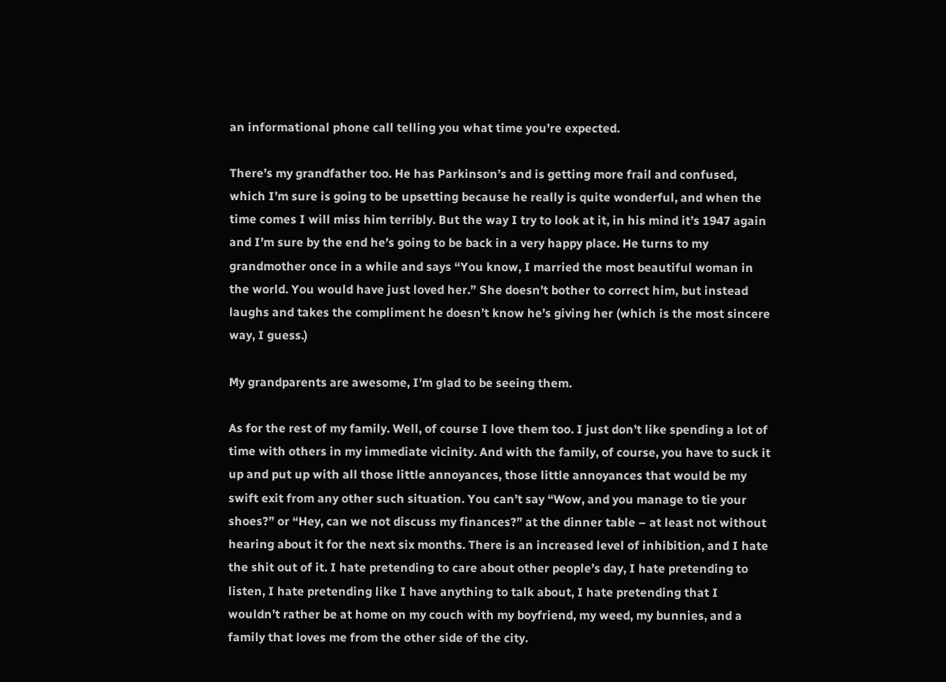an informational phone call telling you what time you’re expected.

There’s my grandfather too. He has Parkinson’s and is getting more frail and confused, which I’m sure is going to be upsetting because he really is quite wonderful, and when the time comes I will miss him terribly. But the way I try to look at it, in his mind it’s 1947 again and I’m sure by the end he’s going to be back in a very happy place. He turns to my grandmother once in a while and says “You know, I married the most beautiful woman in the world. You would have just loved her.” She doesn’t bother to correct him, but instead laughs and takes the compliment he doesn’t know he’s giving her (which is the most sincere way, I guess.)

My grandparents are awesome, I’m glad to be seeing them.

As for the rest of my family. Well, of course I love them too. I just don’t like spending a lot of time with others in my immediate vicinity. And with the family, of course, you have to suck it up and put up with all those little annoyances, those little annoyances that would be my swift exit from any other such situation. You can’t say “Wow, and you manage to tie your shoes?” or “Hey, can we not discuss my finances?” at the dinner table – at least not without hearing about it for the next six months. There is an increased level of inhibition, and I hate the shit out of it. I hate pretending to care about other people’s day, I hate pretending to listen, I hate pretending like I have anything to talk about, I hate pretending that I wouldn’t rather be at home on my couch with my boyfriend, my weed, my bunnies, and a family that loves me from the other side of the city.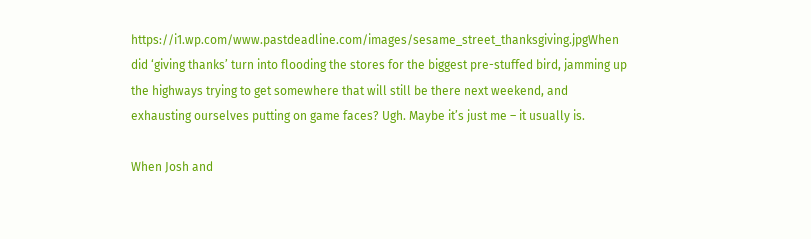https://i1.wp.com/www.pastdeadline.com/images/sesame_street_thanksgiving.jpgWhen did ‘giving thanks’ turn into flooding the stores for the biggest pre-stuffed bird, jamming up the highways trying to get somewhere that will still be there next weekend, and exhausting ourselves putting on game faces? Ugh. Maybe it’s just me – it usually is.

When Josh and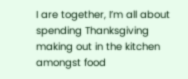I are together, I’m all about spending Thanksgiving making out in the kitchen amongst food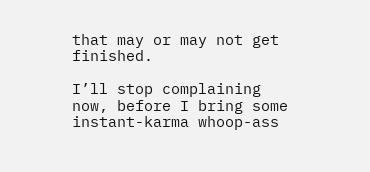that may or may not get finished.

I’ll stop complaining now, before I bring some instant-karma whoop-ass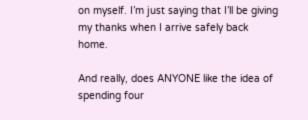on myself. I’m just saying that I’ll be giving my thanks when I arrive safely back home.

And really, does ANYONE like the idea of spending four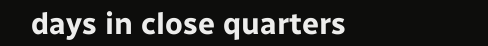days in close quarters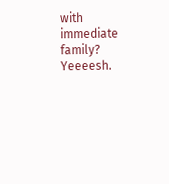with immediate family? Yeeeesh.